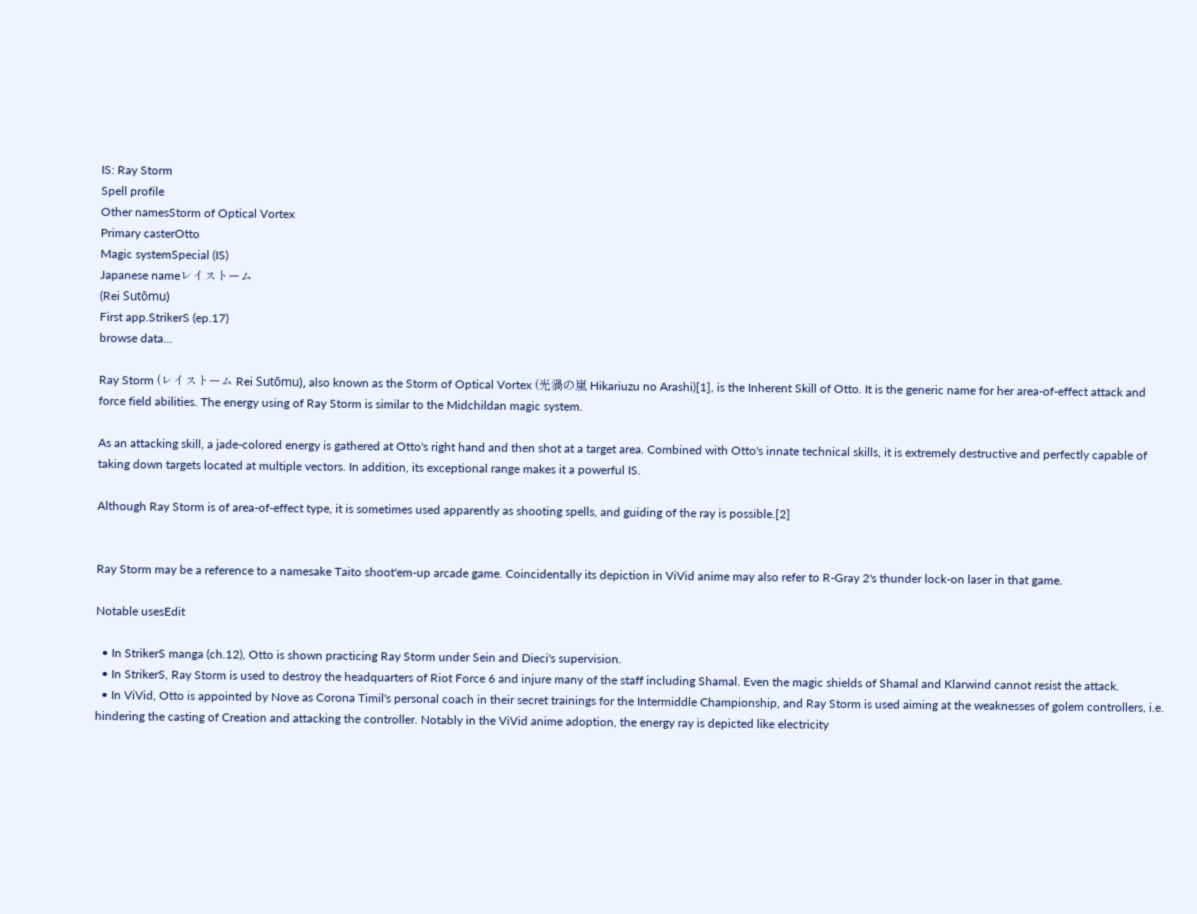IS: Ray Storm
Spell profile
Other namesStorm of Optical Vortex
Primary casterOtto
Magic systemSpecial (IS)
Japanese nameレイストーム
(Rei Sutōmu)
First app.StrikerS (ep.17)
browse data...

Ray Storm (レイストーム Rei Sutōmu), also known as the Storm of Optical Vortex (光渦の嵐 Hikariuzu no Arashi)[1], is the Inherent Skill of Otto. It is the generic name for her area-of-effect attack and force field abilities. The energy using of Ray Storm is similar to the Midchildan magic system.

As an attacking skill, a jade-colored energy is gathered at Otto's right hand and then shot at a target area. Combined with Otto's innate technical skills, it is extremely destructive and perfectly capable of taking down targets located at multiple vectors. In addition, its exceptional range makes it a powerful IS.

Although Ray Storm is of area-of-effect type, it is sometimes used apparently as shooting spells, and guiding of the ray is possible.[2]


Ray Storm may be a reference to a namesake Taito shoot'em-up arcade game. Coincidentally its depiction in ViVid anime may also refer to R-Gray 2's thunder lock-on laser in that game.

Notable usesEdit

  • In StrikerS manga (ch.12), Otto is shown practicing Ray Storm under Sein and Dieci's supervision.
  • In StrikerS, Ray Storm is used to destroy the headquarters of Riot Force 6 and injure many of the staff including Shamal. Even the magic shields of Shamal and Klarwind cannot resist the attack.
  • In ViVid, Otto is appointed by Nove as Corona Timil's personal coach in their secret trainings for the Intermiddle Championship, and Ray Storm is used aiming at the weaknesses of golem controllers, i.e. hindering the casting of Creation and attacking the controller. Notably in the ViVid anime adoption, the energy ray is depicted like electricity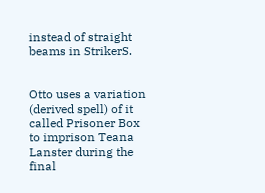instead of straight beams in StrikerS.


Otto uses a variation (derived spell) of it called Prisoner Box to imprison Teana Lanster during the final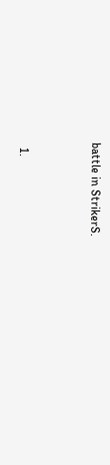battle in StrikerS.


  1.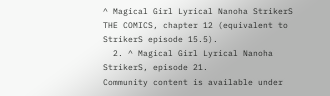^ Magical Girl Lyrical Nanoha StrikerS THE COMICS, chapter 12 (equivalent to StrikerS episode 15.5).
  2. ^ Magical Girl Lyrical Nanoha StrikerS, episode 21.
Community content is available under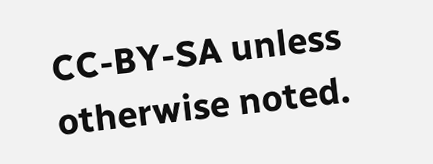CC-BY-SA unless otherwise noted.